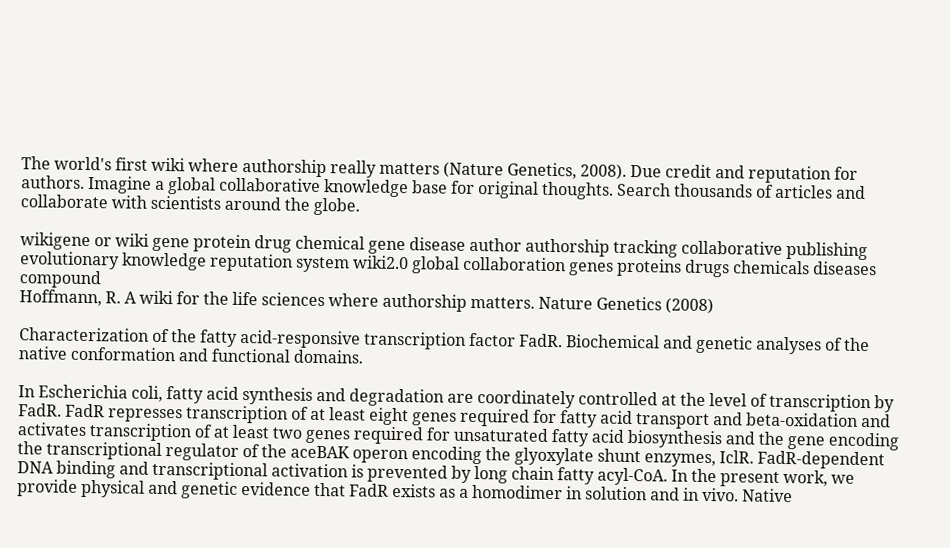The world's first wiki where authorship really matters (Nature Genetics, 2008). Due credit and reputation for authors. Imagine a global collaborative knowledge base for original thoughts. Search thousands of articles and collaborate with scientists around the globe.

wikigene or wiki gene protein drug chemical gene disease author authorship tracking collaborative publishing evolutionary knowledge reputation system wiki2.0 global collaboration genes proteins drugs chemicals diseases compound
Hoffmann, R. A wiki for the life sciences where authorship matters. Nature Genetics (2008)

Characterization of the fatty acid-responsive transcription factor FadR. Biochemical and genetic analyses of the native conformation and functional domains.

In Escherichia coli, fatty acid synthesis and degradation are coordinately controlled at the level of transcription by FadR. FadR represses transcription of at least eight genes required for fatty acid transport and beta-oxidation and activates transcription of at least two genes required for unsaturated fatty acid biosynthesis and the gene encoding the transcriptional regulator of the aceBAK operon encoding the glyoxylate shunt enzymes, IclR. FadR-dependent DNA binding and transcriptional activation is prevented by long chain fatty acyl-CoA. In the present work, we provide physical and genetic evidence that FadR exists as a homodimer in solution and in vivo. Native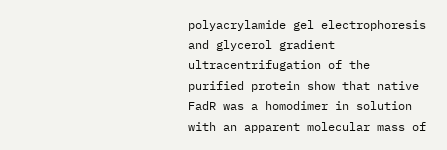polyacrylamide gel electrophoresis and glycerol gradient ultracentrifugation of the purified protein show that native FadR was a homodimer in solution with an apparent molecular mass of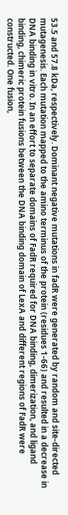53.5 and 57.8 kDa, respectively. Dominant negative mutations in fadR were generated by random and site-directed mutagenesis. Each mutation mapped to the amino terminus of the protein (residues 1-66) and resulted in a decrease in DNA binding in vitro. In an effort to separate domains of FadR required for DNA binding, dimerization, and ligand binding, chimeric protein fusions between the DNA binding domain of LexA and different regions of FadR were constructed. One fusion,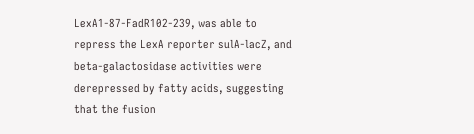LexA1-87-FadR102-239, was able to repress the LexA reporter sulA-lacZ, and beta-galactosidase activities were derepressed by fatty acids, suggesting that the fusion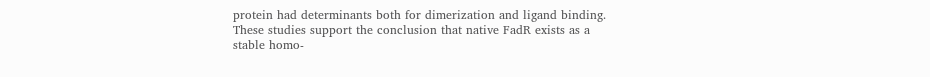protein had determinants both for dimerization and ligand binding. These studies support the conclusion that native FadR exists as a stable homo-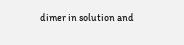dimer in solution and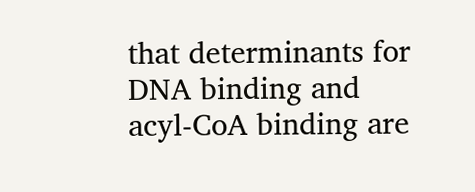that determinants for DNA binding and acyl-CoA binding are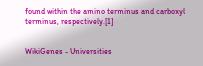found within the amino terminus and carboxyl terminus, respectively.[1]


WikiGenes - Universities